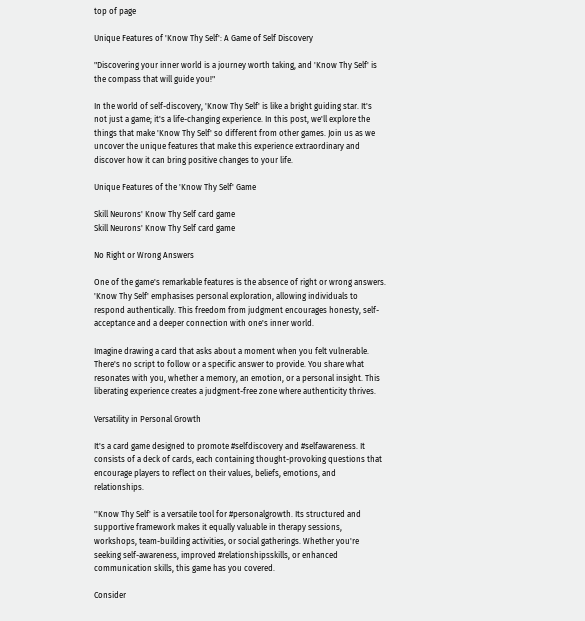top of page

Unique Features of 'Know Thy Self': A Game of Self Discovery

"Discovering your inner world is a journey worth taking, and 'Know Thy Self' is the compass that will guide you!"

In the world of self-discovery, 'Know Thy Self' is like a bright guiding star. It's not just a game; it's a life-changing experience. In this post, we'll explore the things that make 'Know Thy Self' so different from other games. Join us as we uncover the unique features that make this experience extraordinary and discover how it can bring positive changes to your life.

Unique Features of the 'Know Thy Self' Game

Skill Neurons' Know Thy Self card game
Skill Neurons' Know Thy Self card game

No Right or Wrong Answers

One of the game's remarkable features is the absence of right or wrong answers. 'Know Thy Self' emphasises personal exploration, allowing individuals to respond authentically. This freedom from judgment encourages honesty, self-acceptance and a deeper connection with one's inner world.

Imagine drawing a card that asks about a moment when you felt vulnerable. There's no script to follow or a specific answer to provide. You share what resonates with you, whether a memory, an emotion, or a personal insight. This liberating experience creates a judgment-free zone where authenticity thrives.

Versatility in Personal Growth

It's a card game designed to promote #selfdiscovery and #selfawareness. It consists of a deck of cards, each containing thought-provoking questions that encourage players to reflect on their values, beliefs, emotions, and relationships.

''Know Thy Self' is a versatile tool for #personalgrowth. Its structured and supportive framework makes it equally valuable in therapy sessions, workshops, team-building activities, or social gatherings. Whether you're seeking self-awareness, improved #relationshipsskills, or enhanced communication skills, this game has you covered.

Consider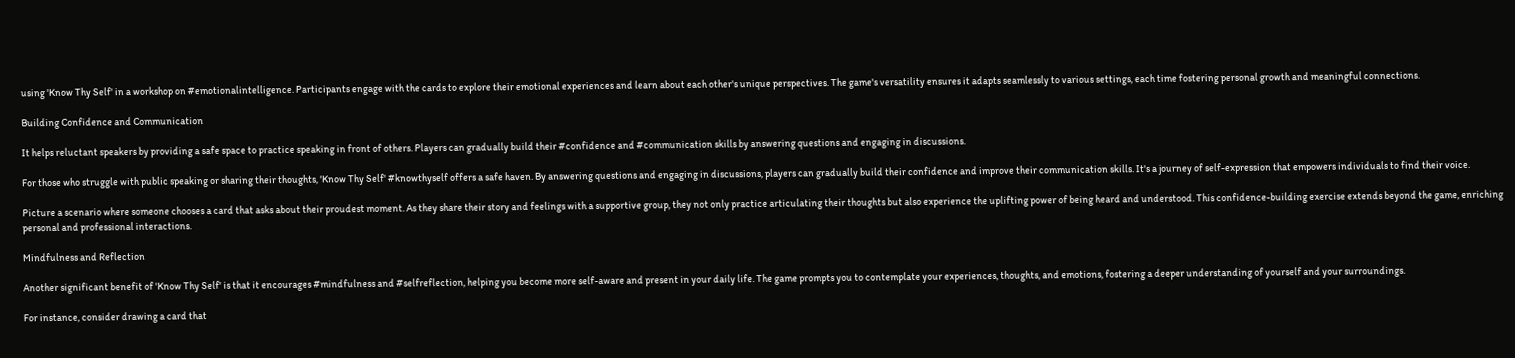using 'Know Thy Self' in a workshop on #emotionalintelligence. Participants engage with the cards to explore their emotional experiences and learn about each other's unique perspectives. The game's versatility ensures it adapts seamlessly to various settings, each time fostering personal growth and meaningful connections.

Building Confidence and Communication

It helps reluctant speakers by providing a safe space to practice speaking in front of others. Players can gradually build their #confidence and #communication skills by answering questions and engaging in discussions.

For those who struggle with public speaking or sharing their thoughts, 'Know Thy Self' #knowthyself offers a safe haven. By answering questions and engaging in discussions, players can gradually build their confidence and improve their communication skills. It's a journey of self-expression that empowers individuals to find their voice.

Picture a scenario where someone chooses a card that asks about their proudest moment. As they share their story and feelings with a supportive group, they not only practice articulating their thoughts but also experience the uplifting power of being heard and understood. This confidence-building exercise extends beyond the game, enriching personal and professional interactions.

Mindfulness and Reflection

Another significant benefit of 'Know Thy Self' is that it encourages #mindfulness and #selfreflection, helping you become more self-aware and present in your daily life. The game prompts you to contemplate your experiences, thoughts, and emotions, fostering a deeper understanding of yourself and your surroundings.

For instance, consider drawing a card that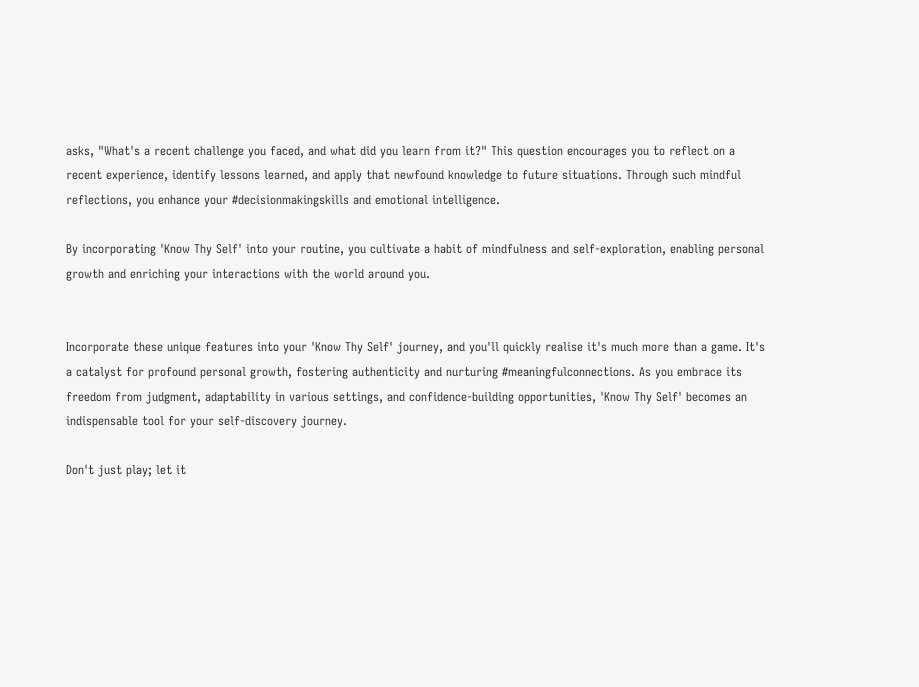asks, "What's a recent challenge you faced, and what did you learn from it?" This question encourages you to reflect on a recent experience, identify lessons learned, and apply that newfound knowledge to future situations. Through such mindful reflections, you enhance your #decisionmakingskills and emotional intelligence.

By incorporating 'Know Thy Self' into your routine, you cultivate a habit of mindfulness and self-exploration, enabling personal growth and enriching your interactions with the world around you.


Incorporate these unique features into your 'Know Thy Self' journey, and you'll quickly realise it's much more than a game. It's a catalyst for profound personal growth, fostering authenticity and nurturing #meaningfulconnections. As you embrace its freedom from judgment, adaptability in various settings, and confidence-building opportunities, 'Know Thy Self' becomes an indispensable tool for your self-discovery journey.

Don't just play; let it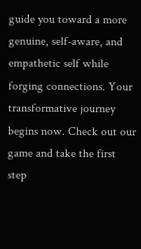guide you toward a more genuine, self-aware, and empathetic self while forging connections. Your transformative journey begins now. Check out our game and take the first step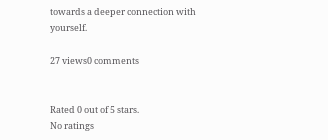towards a deeper connection with yourself.

27 views0 comments


Rated 0 out of 5 stars.
No ratings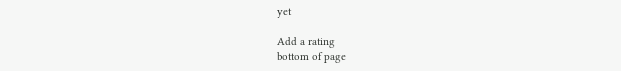yet

Add a rating
bottom of page